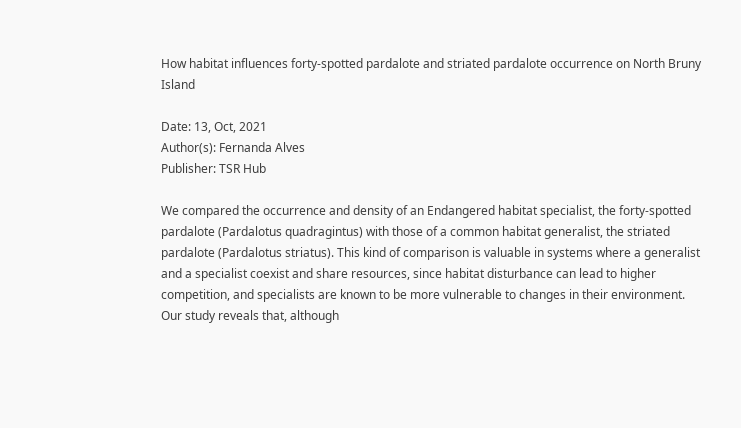How habitat influences forty-spotted pardalote and striated pardalote occurrence on North Bruny Island

Date: 13, Oct, 2021
Author(s): Fernanda Alves
Publisher: TSR Hub

We compared the occurrence and density of an Endangered habitat specialist, the forty-spotted pardalote (Pardalotus quadragintus) with those of a common habitat generalist, the striated pardalote (Pardalotus striatus). This kind of comparison is valuable in systems where a generalist and a specialist coexist and share resources, since habitat disturbance can lead to higher competition, and specialists are known to be more vulnerable to changes in their environment. Our study reveals that, although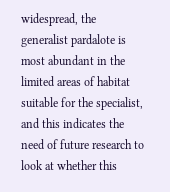widespread, the generalist pardalote is most abundant in the limited areas of habitat suitable for the specialist, and this indicates the need of future research to look at whether this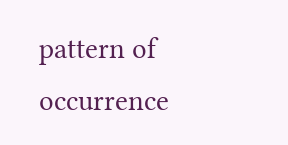pattern of occurrence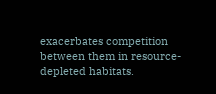exacerbates competition between them in resource-depleted habitats.